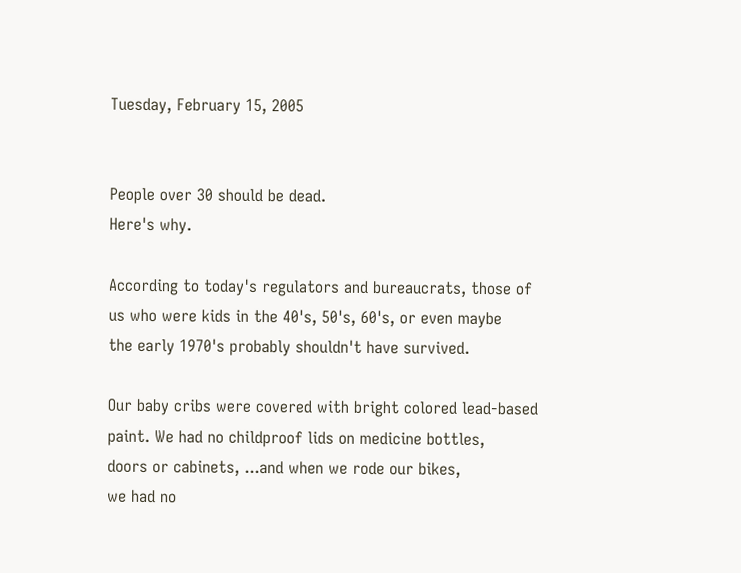Tuesday, February 15, 2005


People over 30 should be dead.
Here's why.

According to today's regulators and bureaucrats, those of
us who were kids in the 40's, 50's, 60's, or even maybe
the early 1970's probably shouldn't have survived.

Our baby cribs were covered with bright colored lead-based
paint. We had no childproof lids on medicine bottles,
doors or cabinets, ...and when we rode our bikes,
we had no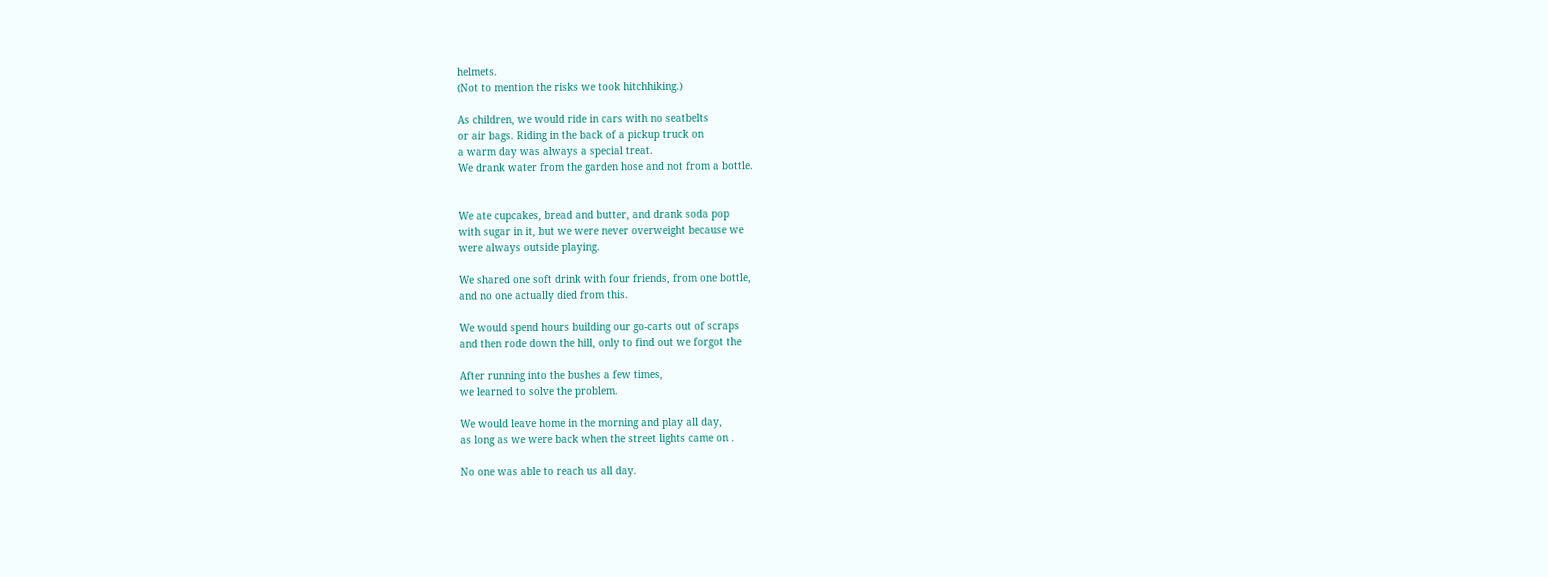helmets.
(Not to mention the risks we took hitchhiking.)

As children, we would ride in cars with no seatbelts
or air bags. Riding in the back of a pickup truck on
a warm day was always a special treat.
We drank water from the garden hose and not from a bottle.


We ate cupcakes, bread and butter, and drank soda pop
with sugar in it, but we were never overweight because we
were always outside playing.

We shared one soft drink with four friends, from one bottle,
and no one actually died from this.

We would spend hours building our go-carts out of scraps
and then rode down the hill, only to find out we forgot the

After running into the bushes a few times,
we learned to solve the problem.

We would leave home in the morning and play all day,
as long as we were back when the street lights came on .

No one was able to reach us all day.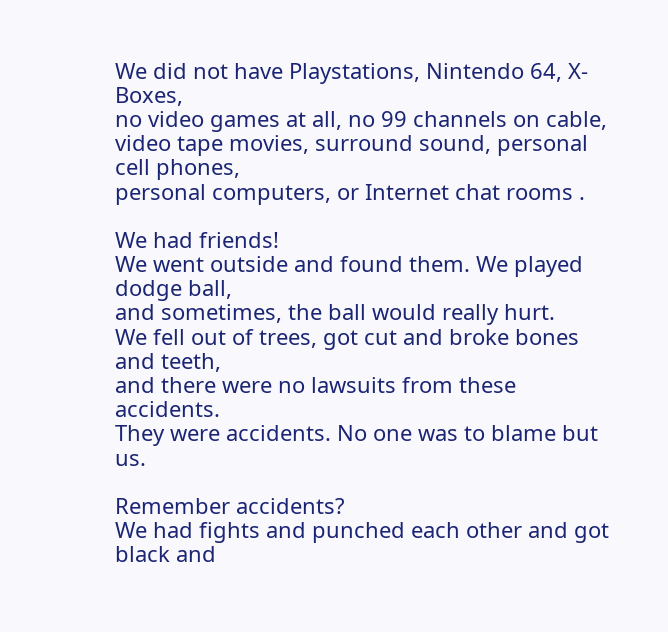We did not have Playstations, Nintendo 64, X-Boxes,
no video games at all, no 99 channels on cable,
video tape movies, surround sound, personal cell phones,
personal computers, or Internet chat rooms .

We had friends!
We went outside and found them. We played dodge ball,
and sometimes, the ball would really hurt.
We fell out of trees, got cut and broke bones and teeth,
and there were no lawsuits from these accidents.
They were accidents. No one was to blame but us.

Remember accidents?
We had fights and punched each other and got black and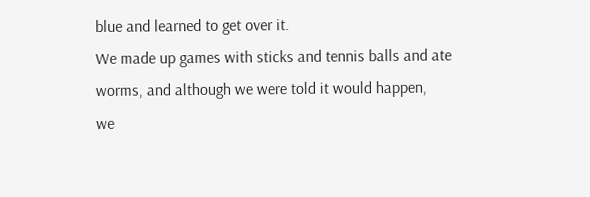blue and learned to get over it.
We made up games with sticks and tennis balls and ate
worms, and although we were told it would happen,
we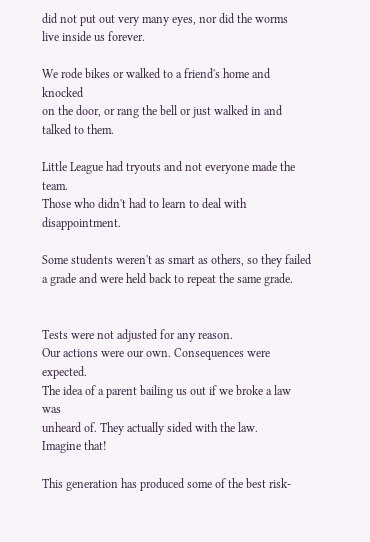did not put out very many eyes, nor did the worms
live inside us forever.

We rode bikes or walked to a friend's home and knocked
on the door, or rang the bell or just walked in and
talked to them.

Little League had tryouts and not everyone made the team.
Those who didn't had to learn to deal with disappointment.

Some students weren't as smart as others, so they failed
a grade and were held back to repeat the same grade.


Tests were not adjusted for any reason.
Our actions were our own. Consequences were expected.
The idea of a parent bailing us out if we broke a law was
unheard of. They actually sided with the law.
Imagine that!

This generation has produced some of the best risk-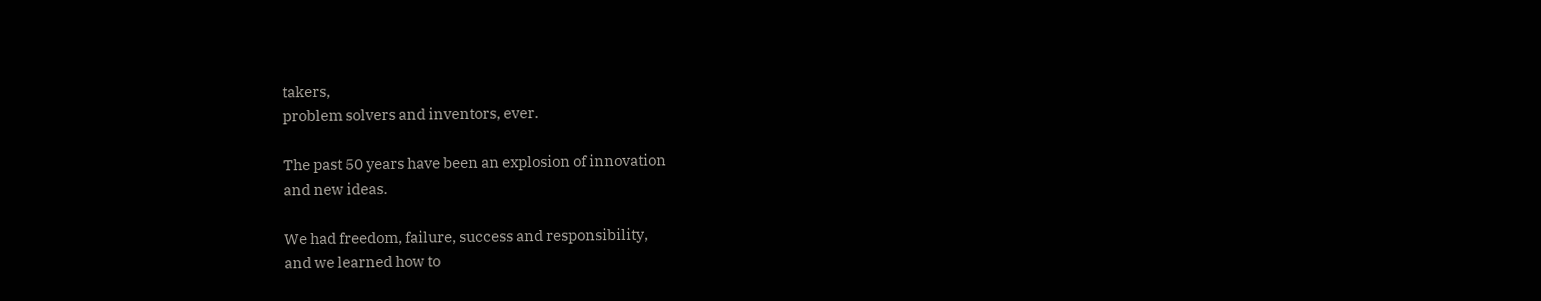takers,
problem solvers and inventors, ever.

The past 50 years have been an explosion of innovation
and new ideas.

We had freedom, failure, success and responsibility,
and we learned how to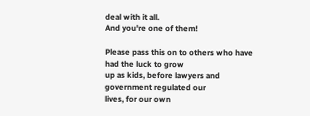deal with it all.
And you're one of them!

Please pass this on to others who have had the luck to grow
up as kids, before lawyers and government regulated our
lives, for our own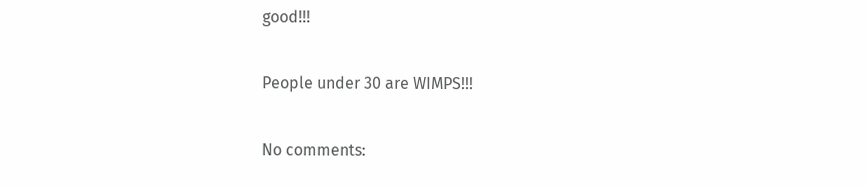good!!!

People under 30 are WIMPS!!!

No comments: